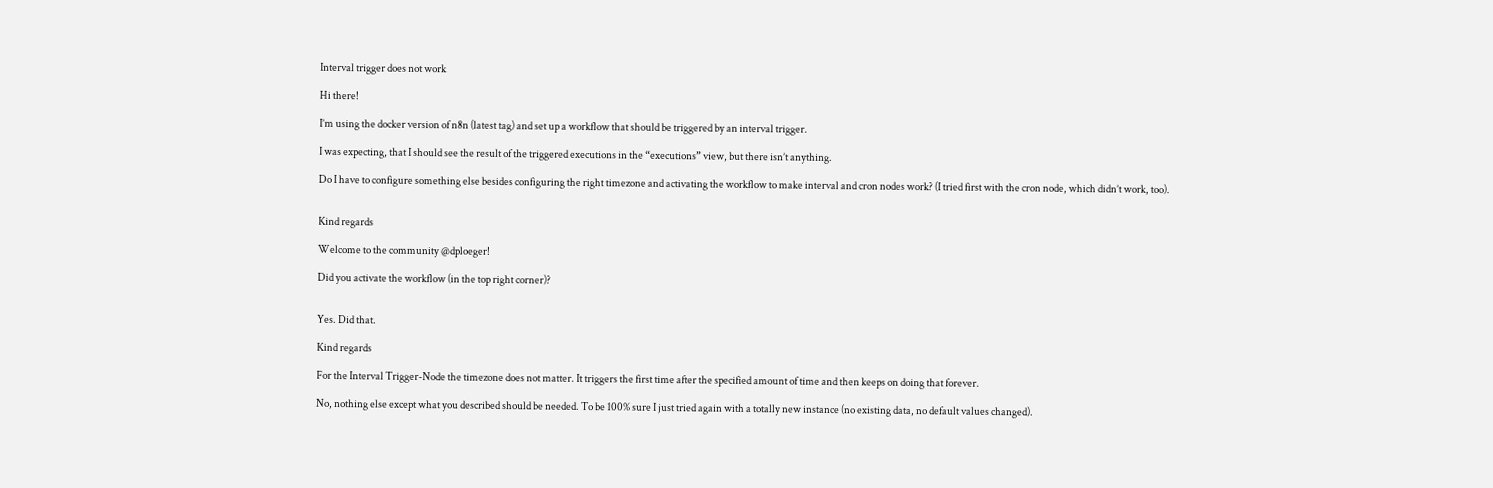Interval trigger does not work

Hi there!

I’m using the docker version of n8n (latest tag) and set up a workflow that should be triggered by an interval trigger.

I was expecting, that I should see the result of the triggered executions in the “executions” view, but there isn’t anything.

Do I have to configure something else besides configuring the right timezone and activating the workflow to make interval and cron nodes work? (I tried first with the cron node, which didn’t work, too).


Kind regards

Welcome to the community @dploeger!

Did you activate the workflow (in the top right corner)?


Yes. Did that.

Kind regards

For the Interval Trigger-Node the timezone does not matter. It triggers the first time after the specified amount of time and then keeps on doing that forever.

No, nothing else except what you described should be needed. To be 100% sure I just tried again with a totally new instance (no existing data, no default values changed).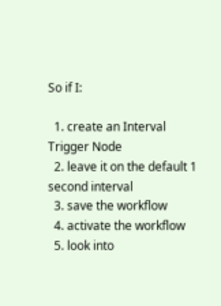So if I:

  1. create an Interval Trigger Node
  2. leave it on the default 1 second interval
  3. save the workflow
  4. activate the workflow
  5. look into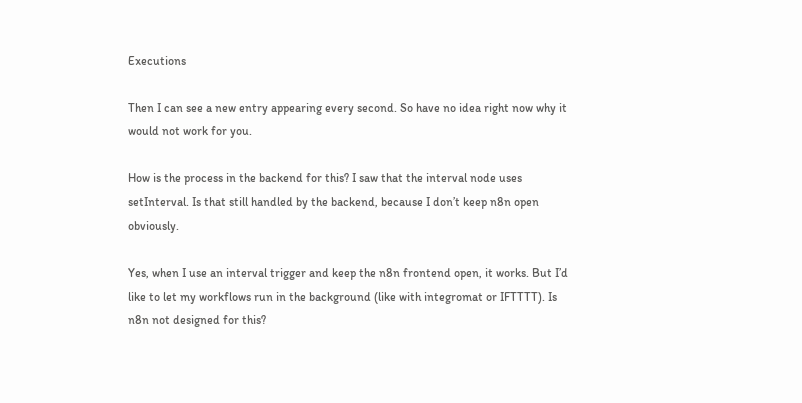Executions

Then I can see a new entry appearing every second. So have no idea right now why it would not work for you.

How is the process in the backend for this? I saw that the interval node uses setInterval. Is that still handled by the backend, because I don’t keep n8n open obviously.

Yes, when I use an interval trigger and keep the n8n frontend open, it works. But I’d like to let my workflows run in the background (like with integromat or IFTTTT). Is n8n not designed for this?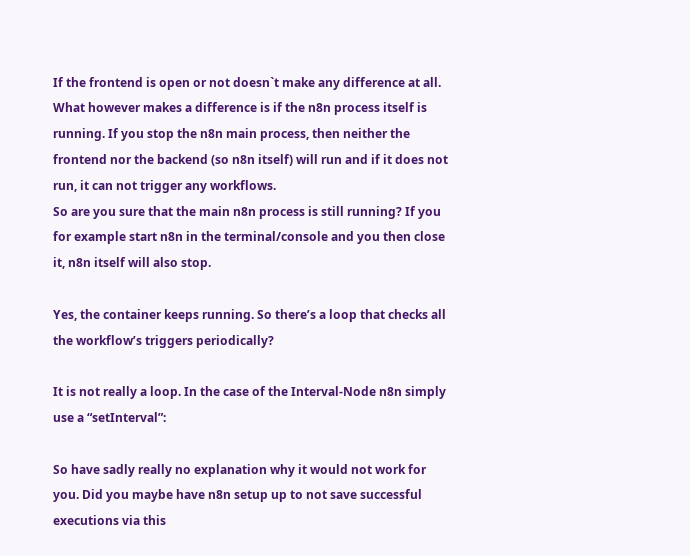If the frontend is open or not doesn`t make any difference at all. What however makes a difference is if the n8n process itself is running. If you stop the n8n main process, then neither the frontend nor the backend (so n8n itself) will run and if it does not run, it can not trigger any workflows.
So are you sure that the main n8n process is still running? If you for example start n8n in the terminal/console and you then close it, n8n itself will also stop.

Yes, the container keeps running. So there’s a loop that checks all the workflow’s triggers periodically?

It is not really a loop. In the case of the Interval-Node n8n simply use a “setInterval”:

So have sadly really no explanation why it would not work for you. Did you maybe have n8n setup up to not save successful executions via this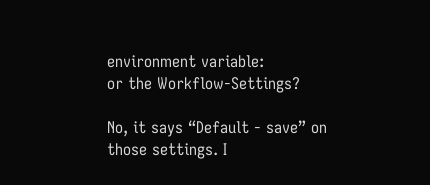environment variable:
or the Workflow-Settings?

No, it says “Default - save” on those settings. I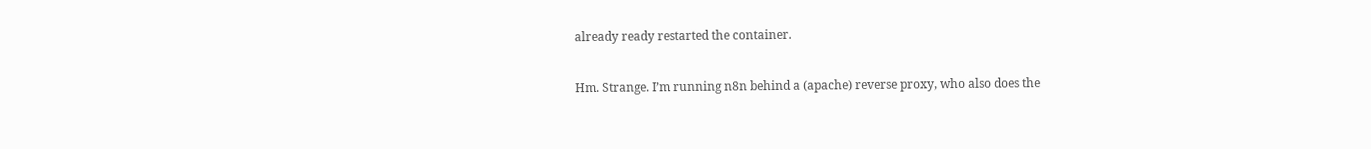already ready restarted the container.

Hm. Strange. I’m running n8n behind a (apache) reverse proxy, who also does the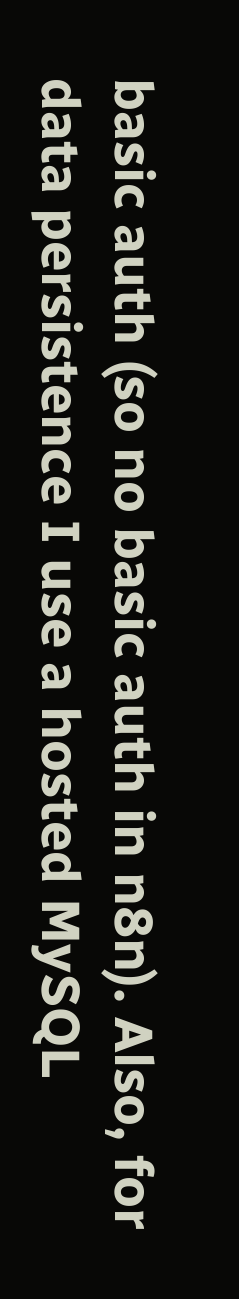basic auth (so no basic auth in n8n). Also, for data persistence I use a hosted MySQL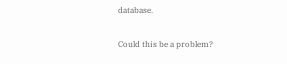database.

Could this be a problem?